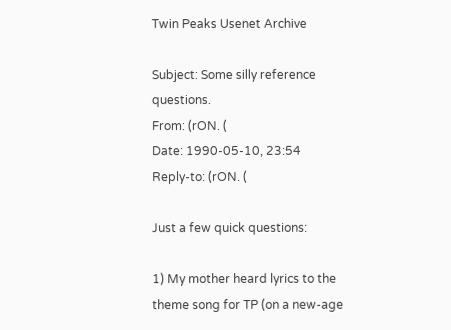Twin Peaks Usenet Archive

Subject: Some silly reference questions.
From: (rON. (
Date: 1990-05-10, 23:54
Reply-to: (rON. (

Just a few quick questions:

1) My mother heard lyrics to the theme song for TP (on a new-age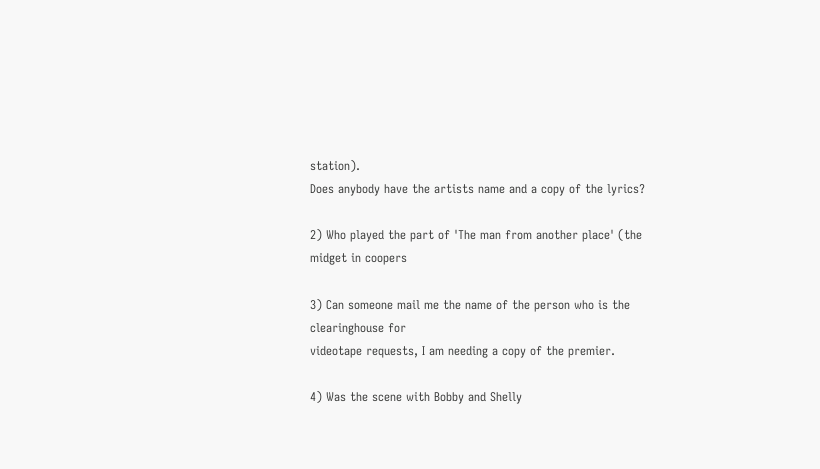station).
Does anybody have the artists name and a copy of the lyrics?

2) Who played the part of 'The man from another place' (the midget in coopers

3) Can someone mail me the name of the person who is the clearinghouse for
videotape requests, I am needing a copy of the premier.

4) Was the scene with Bobby and Shelly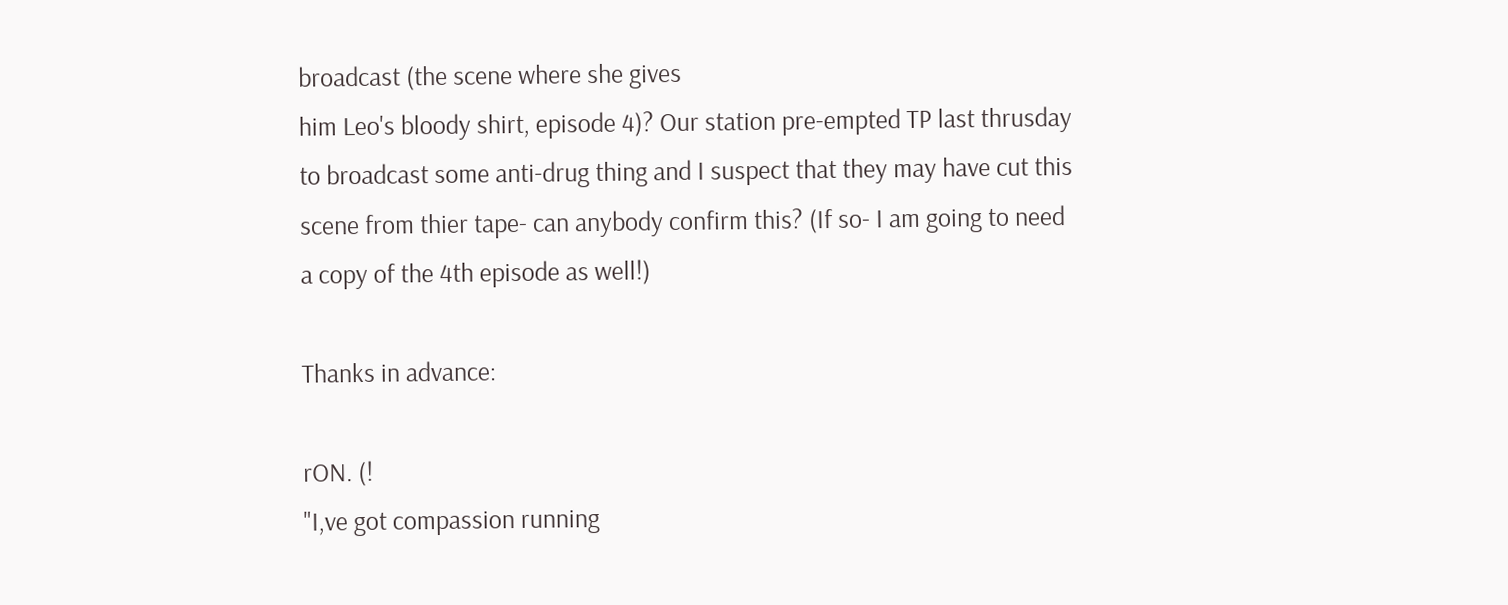broadcast (the scene where she gives
him Leo's bloody shirt, episode 4)? Our station pre-empted TP last thrusday
to broadcast some anti-drug thing and I suspect that they may have cut this
scene from thier tape- can anybody confirm this? (If so- I am going to need
a copy of the 4th episode as well!)

Thanks in advance:

rON. (!
"I,ve got compassion running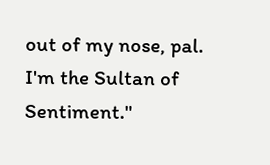out of my nose, pal. I'm the Sultan of Sentiment."